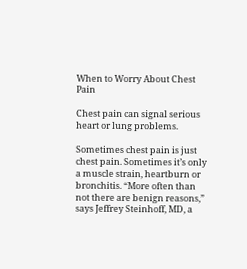When to Worry About Chest Pain

Chest pain can signal serious heart or lung problems.

Sometimes chest pain is just chest pain. Sometimes it’s only a muscle strain, heartburn or bronchitis. “More often than not there are benign reasons,” says Jeffrey Steinhoff, MD, a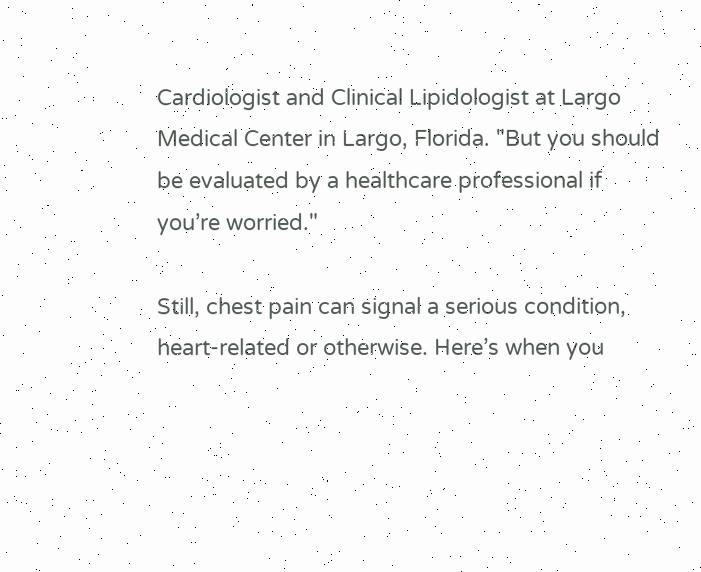Cardiologist and Clinical Lipidologist at Largo Medical Center in Largo, Florida. "But you should be evaluated by a healthcare professional if you’re worried."

Still, chest pain can signal a serious condition, heart-related or otherwise. Here’s when you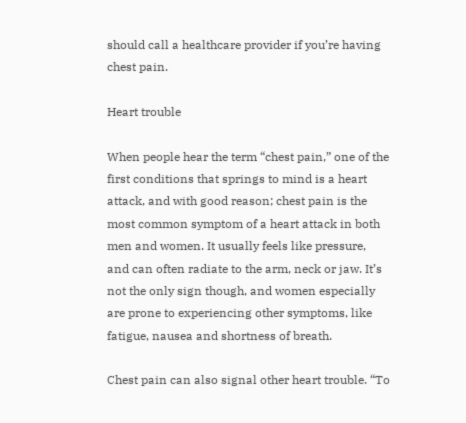should call a healthcare provider if you’re having chest pain.

Heart trouble

When people hear the term “chest pain,” one of the first conditions that springs to mind is a heart attack, and with good reason; chest pain is the most common symptom of a heart attack in both men and women. It usually feels like pressure, and can often radiate to the arm, neck or jaw. It’s not the only sign though, and women especially are prone to experiencing other symptoms, like fatigue, nausea and shortness of breath.

Chest pain can also signal other heart trouble. “To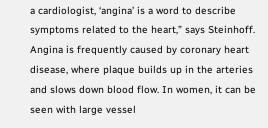a cardiologist, ‘angina’ is a word to describe symptoms related to the heart,” says Steinhoff. Angina is frequently caused by coronary heart disease, where plaque builds up in the arteries and slows down blood flow. In women, it can be seen with large vessel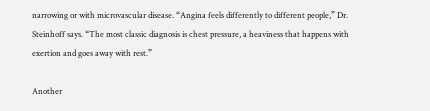narrowing or with microvascular disease. “Angina feels differently to different people,” Dr. Steinhoff says. “The most classic diagnosis is chest pressure, a heaviness that happens with exertion and goes away with rest.”

Another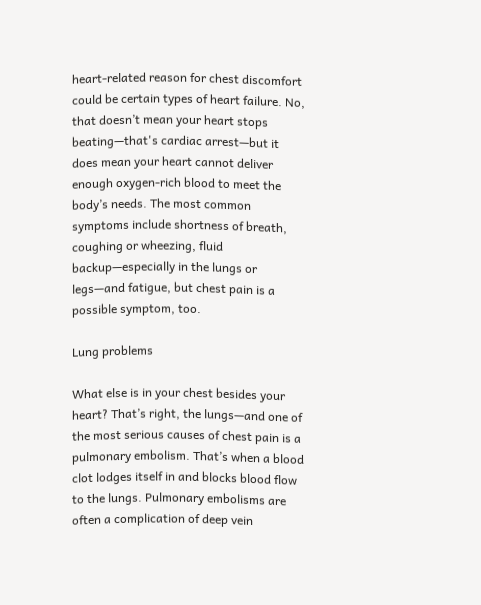heart-related reason for chest discomfort could be certain types of heart failure. No, that doesn’t mean your heart stops beating—that's cardiac arrest—but it does mean your heart cannot deliver enough oxygen-rich blood to meet the body’s needs. The most common symptoms include shortness of breath, coughing or wheezing, fluid backup—especially in the lungs or legs—and fatigue, but chest pain is a possible symptom, too.

Lung problems

What else is in your chest besides your heart? That’s right, the lungs—and one of the most serious causes of chest pain is a pulmonary embolism. That’s when a blood clot lodges itself in and blocks blood flow to the lungs. Pulmonary embolisms are often a complication of deep vein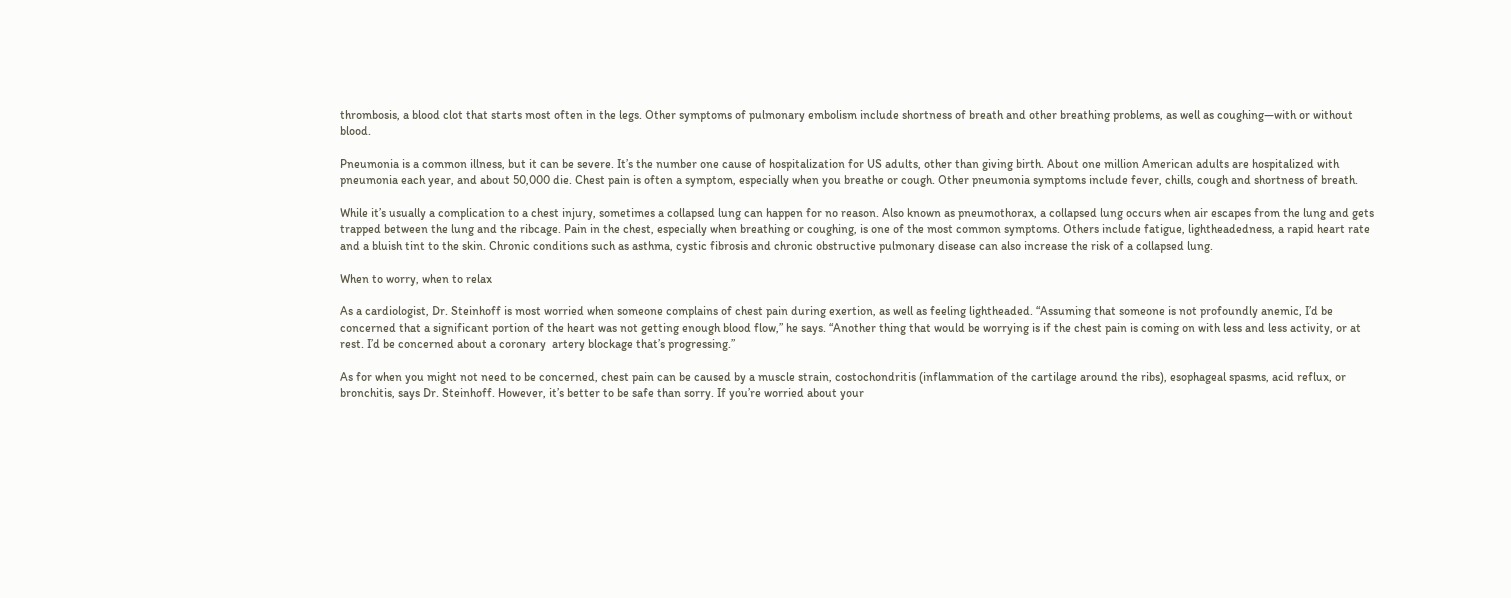thrombosis, a blood clot that starts most often in the legs. Other symptoms of pulmonary embolism include shortness of breath and other breathing problems, as well as coughing—with or without blood.

Pneumonia is a common illness, but it can be severe. It’s the number one cause of hospitalization for US adults, other than giving birth. About one million American adults are hospitalized with pneumonia each year, and about 50,000 die. Chest pain is often a symptom, especially when you breathe or cough. Other pneumonia symptoms include fever, chills, cough and shortness of breath.

While it’s usually a complication to a chest injury, sometimes a collapsed lung can happen for no reason. Also known as pneumothorax, a collapsed lung occurs when air escapes from the lung and gets trapped between the lung and the ribcage. Pain in the chest, especially when breathing or coughing, is one of the most common symptoms. Others include fatigue, lightheadedness, a rapid heart rate and a bluish tint to the skin. Chronic conditions such as asthma, cystic fibrosis and chronic obstructive pulmonary disease can also increase the risk of a collapsed lung.

When to worry, when to relax

As a cardiologist, Dr. Steinhoff is most worried when someone complains of chest pain during exertion, as well as feeling lightheaded. “Assuming that someone is not profoundly anemic, I’d be concerned that a significant portion of the heart was not getting enough blood flow,” he says. “Another thing that would be worrying is if the chest pain is coming on with less and less activity, or at rest. I’d be concerned about a coronary  artery blockage that’s progressing.”

As for when you might not need to be concerned, chest pain can be caused by a muscle strain, costochondritis (inflammation of the cartilage around the ribs), esophageal spasms, acid reflux, or bronchitis, says Dr. Steinhoff. However, it’s better to be safe than sorry. If you’re worried about your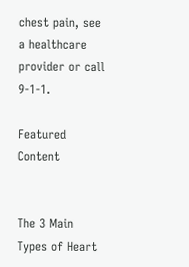chest pain, see a healthcare provider or call 9-1-1.

Featured Content


The 3 Main Types of Heart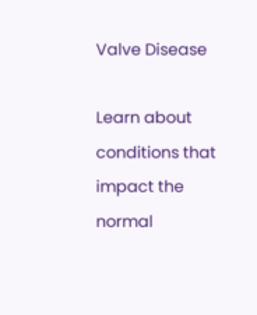Valve Disease

Learn about conditions that impact the normal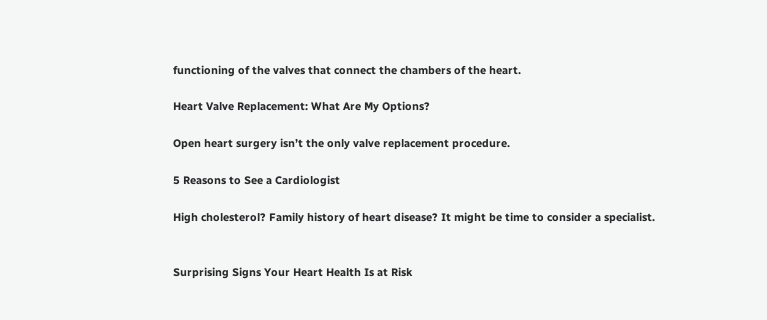functioning of the valves that connect the chambers of the heart.

Heart Valve Replacement: What Are My Options?

Open heart surgery isn’t the only valve replacement procedure.

5 Reasons to See a Cardiologist

High cholesterol? Family history of heart disease? It might be time to consider a specialist.


Surprising Signs Your Heart Health Is at Risk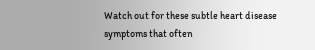Watch out for these subtle heart disease symptoms that often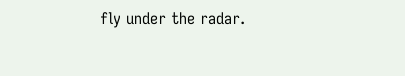fly under the radar.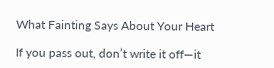What Fainting Says About Your Heart

If you pass out, don’t write it off—it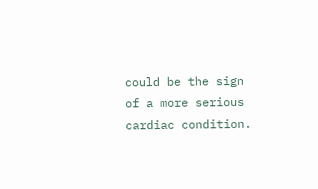could be the sign of a more serious cardiac condition.